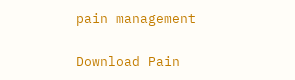pain management

Download Pain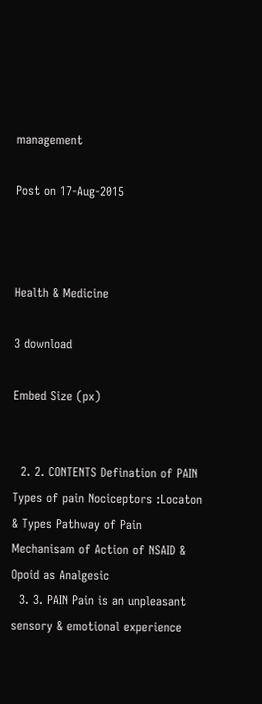management

Post on 17-Aug-2015



Health & Medicine

3 download

Embed Size (px)


  2. 2. CONTENTS Defination of PAIN Types of pain Nociceptors :Locaton & Types Pathway of Pain Mechanisam of Action of NSAID & Opoid as Analgesic
  3. 3. PAIN Pain is an unpleasant sensory & emotional experience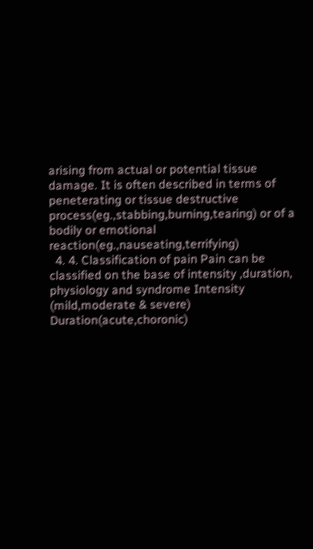arising from actual or potential tissue damage. It is often described in terms of peneterating or tissue destructive process(eg.,stabbing,burning,tearing) or of a bodily or emotional reaction(eg.,nauseating,terrifying)
  4. 4. Classification of pain Pain can be classified on the base of intensity ,duration, physiology and syndrome Intensity (mild,moderate & severe) Duration(acute,choronic)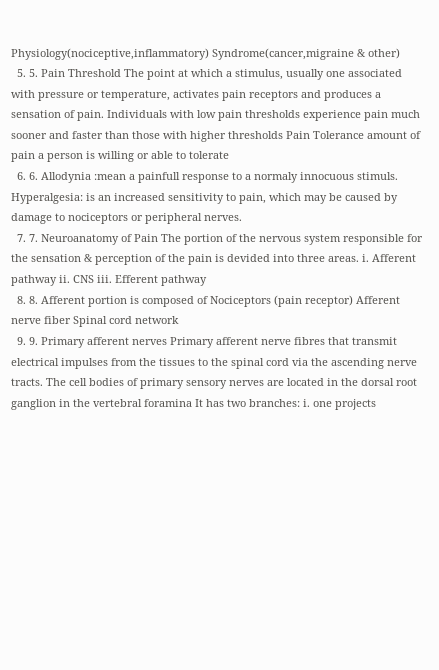Physiology(nociceptive,inflammatory) Syndrome(cancer,migraine & other)
  5. 5. Pain Threshold The point at which a stimulus, usually one associated with pressure or temperature, activates pain receptors and produces a sensation of pain. Individuals with low pain thresholds experience pain much sooner and faster than those with higher thresholds Pain Tolerance amount of pain a person is willing or able to tolerate
  6. 6. Allodynia :mean a painfull response to a normaly innocuous stimuls. Hyperalgesia: is an increased sensitivity to pain, which may be caused by damage to nociceptors or peripheral nerves.
  7. 7. Neuroanatomy of Pain The portion of the nervous system responsible for the sensation & perception of the pain is devided into three areas. i. Afferent pathway ii. CNS iii. Efferent pathway
  8. 8. Afferent portion is composed of Nociceptors (pain receptor) Afferent nerve fiber Spinal cord network
  9. 9. Primary afferent nerves Primary afferent nerve fibres that transmit electrical impulses from the tissues to the spinal cord via the ascending nerve tracts. The cell bodies of primary sensory nerves are located in the dorsal root ganglion in the vertebral foramina It has two branches: i. one projects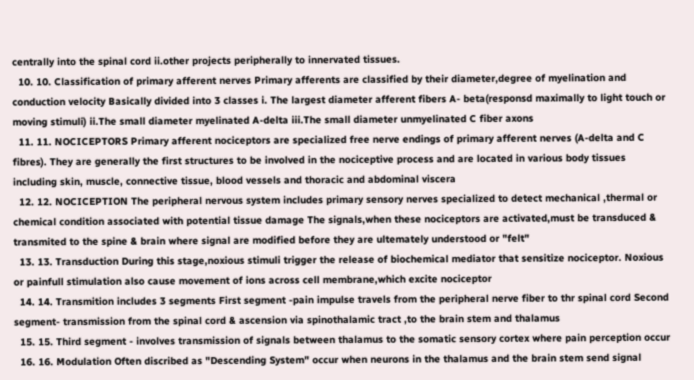centrally into the spinal cord ii.other projects peripherally to innervated tissues.
  10. 10. Classification of primary afferent nerves Primary afferents are classified by their diameter,degree of myelination and conduction velocity Basically divided into 3 classes i. The largest diameter afferent fibers A- beta(responsd maximally to light touch or moving stimuli) ii.The small diameter myelinated A-delta iii.The small diameter unmyelinated C fiber axons
  11. 11. NOCICEPTORS Primary afferent nociceptors are specialized free nerve endings of primary afferent nerves (A-delta and C fibres). They are generally the first structures to be involved in the nociceptive process and are located in various body tissues including skin, muscle, connective tissue, blood vessels and thoracic and abdominal viscera
  12. 12. NOCICEPTION The peripheral nervous system includes primary sensory nerves specialized to detect mechanical ,thermal or chemical condition associated with potential tissue damage The signals,when these nociceptors are activated,must be transduced & transmited to the spine & brain where signal are modified before they are ultemately understood or "felt"
  13. 13. Transduction During this stage,noxious stimuli trigger the release of biochemical mediator that sensitize nociceptor. Noxious or painfull stimulation also cause movement of ions across cell membrane,which excite nociceptor
  14. 14. Transmition includes 3 segments First segment -pain impulse travels from the peripheral nerve fiber to thr spinal cord Second segment- transmission from the spinal cord & ascension via spinothalamic tract ,to the brain stem and thalamus
  15. 15. Third segment - involves transmission of signals between thalamus to the somatic sensory cortex where pain perception occur
  16. 16. Modulation Often discribed as "Descending System" occur when neurons in the thalamus and the brain stem send signal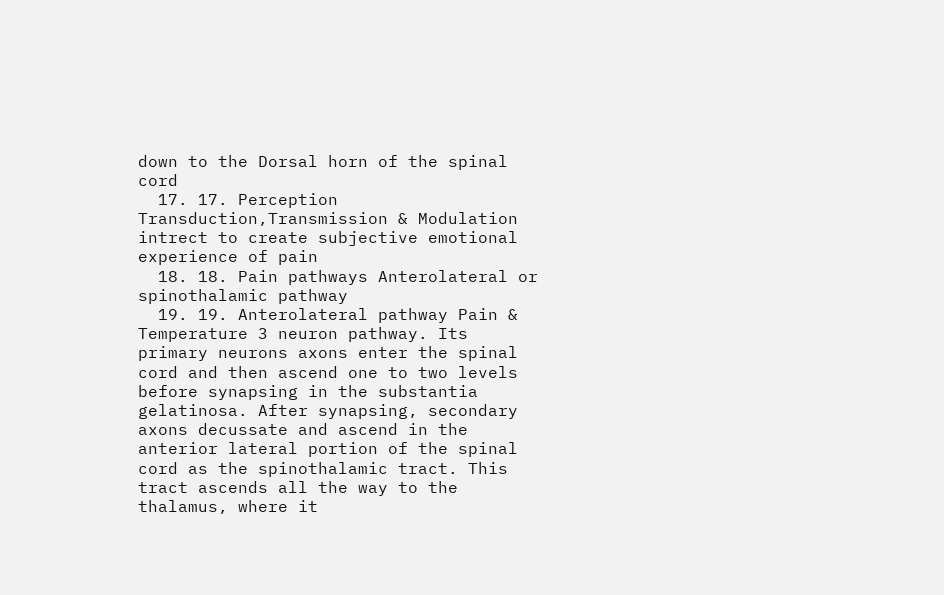down to the Dorsal horn of the spinal cord
  17. 17. Perception Transduction,Transmission & Modulation intrect to create subjective emotional experience of pain
  18. 18. Pain pathways Anterolateral or spinothalamic pathway
  19. 19. Anterolateral pathway Pain & Temperature 3 neuron pathway. Its primary neurons axons enter the spinal cord and then ascend one to two levels before synapsing in the substantia gelatinosa. After synapsing, secondary axons decussate and ascend in the anterior lateral portion of the spinal cord as the spinothalamic tract. This tract ascends all the way to the thalamus, where it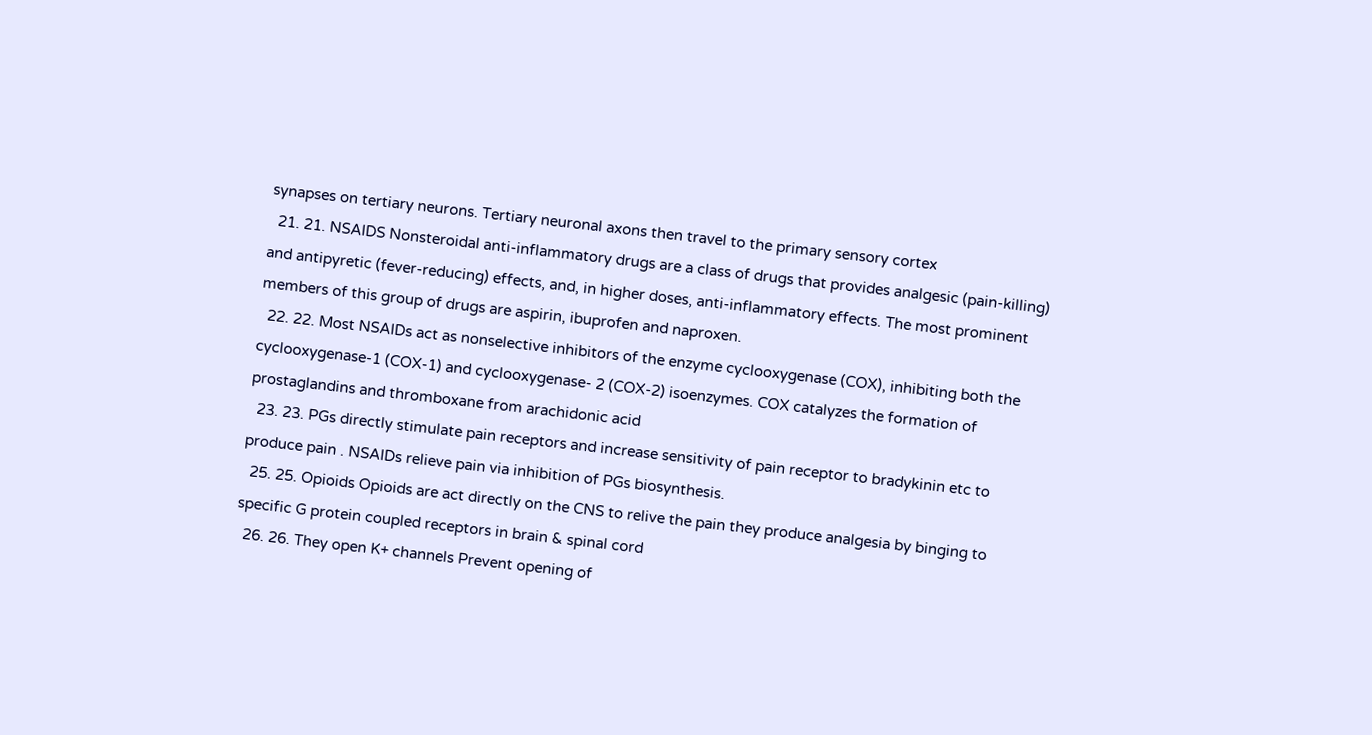synapses on tertiary neurons. Tertiary neuronal axons then travel to the primary sensory cortex
  21. 21. NSAIDS Nonsteroidal anti-inflammatory drugs are a class of drugs that provides analgesic (pain-killing) and antipyretic (fever-reducing) effects, and, in higher doses, anti-inflammatory effects. The most prominent members of this group of drugs are aspirin, ibuprofen and naproxen.
  22. 22. Most NSAIDs act as nonselective inhibitors of the enzyme cyclooxygenase (COX), inhibiting both the cyclooxygenase-1 (COX-1) and cyclooxygenase- 2 (COX-2) isoenzymes. COX catalyzes the formation of prostaglandins and thromboxane from arachidonic acid
  23. 23. PGs directly stimulate pain receptors and increase sensitivity of pain receptor to bradykinin etc to produce pain . NSAIDs relieve pain via inhibition of PGs biosynthesis.
  25. 25. Opioids Opioids are act directly on the CNS to relive the pain they produce analgesia by binging to specific G protein coupled receptors in brain & spinal cord
  26. 26. They open K+ channels Prevent opening of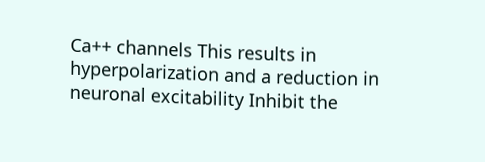Ca++ channels This results in hyperpolarization and a reduction in neuronal excitability Inhibit the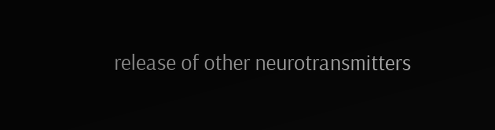release of other neurotransmitters